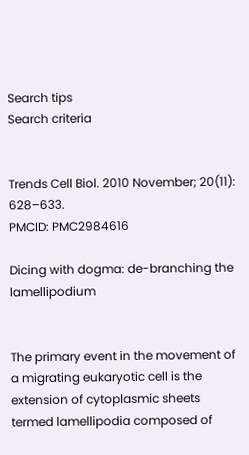Search tips
Search criteria


Trends Cell Biol. 2010 November; 20(11): 628–633.
PMCID: PMC2984616

Dicing with dogma: de-branching the lamellipodium


The primary event in the movement of a migrating eukaryotic cell is the extension of cytoplasmic sheets termed lamellipodia composed of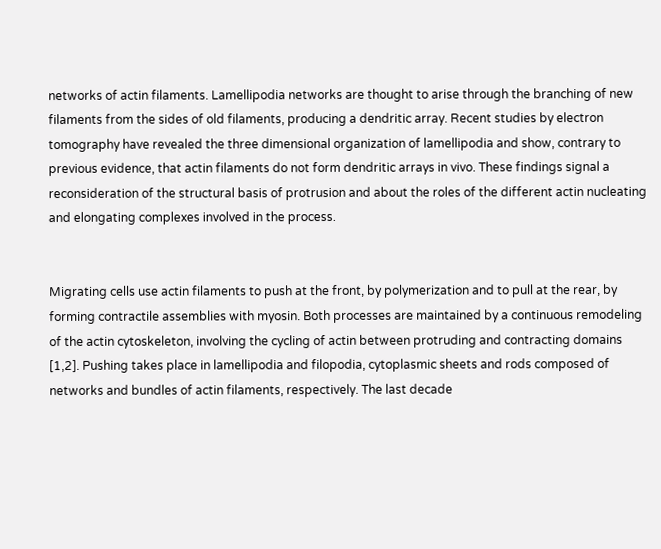networks of actin filaments. Lamellipodia networks are thought to arise through the branching of new filaments from the sides of old filaments, producing a dendritic array. Recent studies by electron tomography have revealed the three dimensional organization of lamellipodia and show, contrary to previous evidence, that actin filaments do not form dendritic arrays in vivo. These findings signal a reconsideration of the structural basis of protrusion and about the roles of the different actin nucleating and elongating complexes involved in the process.


Migrating cells use actin filaments to push at the front, by polymerization and to pull at the rear, by forming contractile assemblies with myosin. Both processes are maintained by a continuous remodeling of the actin cytoskeleton, involving the cycling of actin between protruding and contracting domains [1,2]. Pushing takes place in lamellipodia and filopodia, cytoplasmic sheets and rods composed of networks and bundles of actin filaments, respectively. The last decade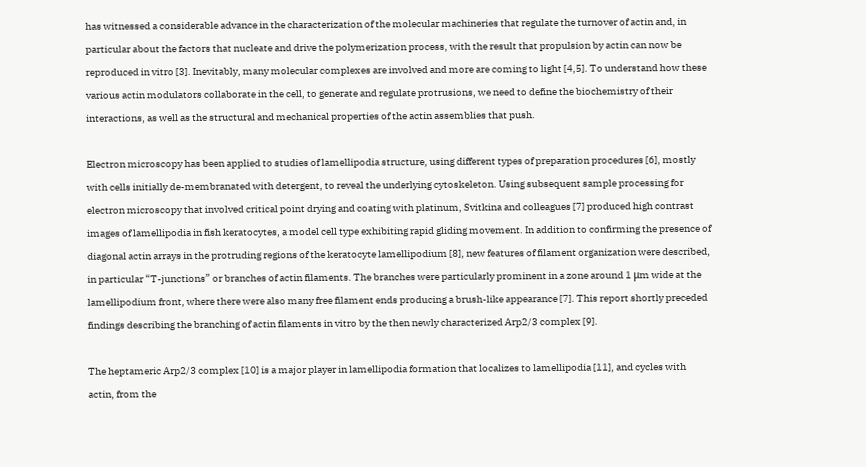has witnessed a considerable advance in the characterization of the molecular machineries that regulate the turnover of actin and, in particular about the factors that nucleate and drive the polymerization process, with the result that propulsion by actin can now be reproduced in vitro [3]. Inevitably, many molecular complexes are involved and more are coming to light [4,5]. To understand how these various actin modulators collaborate in the cell, to generate and regulate protrusions, we need to define the biochemistry of their interactions, as well as the structural and mechanical properties of the actin assemblies that push.

Electron microscopy has been applied to studies of lamellipodia structure, using different types of preparation procedures [6], mostly with cells initially de-membranated with detergent, to reveal the underlying cytoskeleton. Using subsequent sample processing for electron microscopy that involved critical point drying and coating with platinum, Svitkina and colleagues [7] produced high contrast images of lamellipodia in fish keratocytes, a model cell type exhibiting rapid gliding movement. In addition to confirming the presence of diagonal actin arrays in the protruding regions of the keratocyte lamellipodium [8], new features of filament organization were described, in particular “T-junctions” or branches of actin filaments. The branches were particularly prominent in a zone around 1 μm wide at the lamellipodium front, where there were also many free filament ends producing a brush-like appearance [7]. This report shortly preceded findings describing the branching of actin filaments in vitro by the then newly characterized Arp2/3 complex [9].

The heptameric Arp2/3 complex [10] is a major player in lamellipodia formation that localizes to lamellipodia [11], and cycles with actin, from the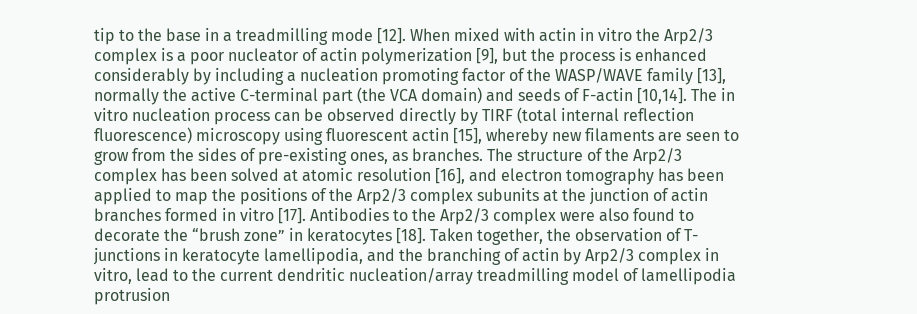tip to the base in a treadmilling mode [12]. When mixed with actin in vitro the Arp2/3 complex is a poor nucleator of actin polymerization [9], but the process is enhanced considerably by including a nucleation promoting factor of the WASP/WAVE family [13], normally the active C-terminal part (the VCA domain) and seeds of F-actin [10,14]. The in vitro nucleation process can be observed directly by TIRF (total internal reflection fluorescence) microscopy using fluorescent actin [15], whereby new filaments are seen to grow from the sides of pre-existing ones, as branches. The structure of the Arp2/3 complex has been solved at atomic resolution [16], and electron tomography has been applied to map the positions of the Arp2/3 complex subunits at the junction of actin branches formed in vitro [17]. Antibodies to the Arp2/3 complex were also found to decorate the “brush zone” in keratocytes [18]. Taken together, the observation of T-junctions in keratocyte lamellipodia, and the branching of actin by Arp2/3 complex in vitro, lead to the current dendritic nucleation/array treadmilling model of lamellipodia protrusion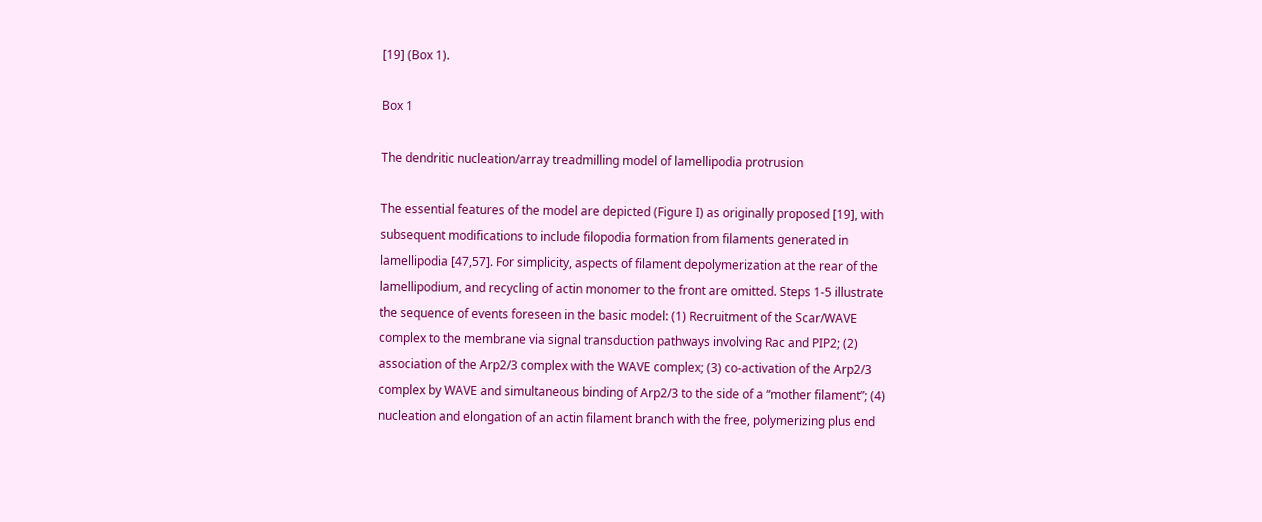[19] (Box 1).

Box 1

The dendritic nucleation/array treadmilling model of lamellipodia protrusion

The essential features of the model are depicted (Figure I) as originally proposed [19], with subsequent modifications to include filopodia formation from filaments generated in lamellipodia [47,57]. For simplicity, aspects of filament depolymerization at the rear of the lamellipodium, and recycling of actin monomer to the front are omitted. Steps 1-5 illustrate the sequence of events foreseen in the basic model: (1) Recruitment of the Scar/WAVE complex to the membrane via signal transduction pathways involving Rac and PIP2; (2) association of the Arp2/3 complex with the WAVE complex; (3) co-activation of the Arp2/3 complex by WAVE and simultaneous binding of Arp2/3 to the side of a “mother filament”; (4) nucleation and elongation of an actin filament branch with the free, polymerizing plus end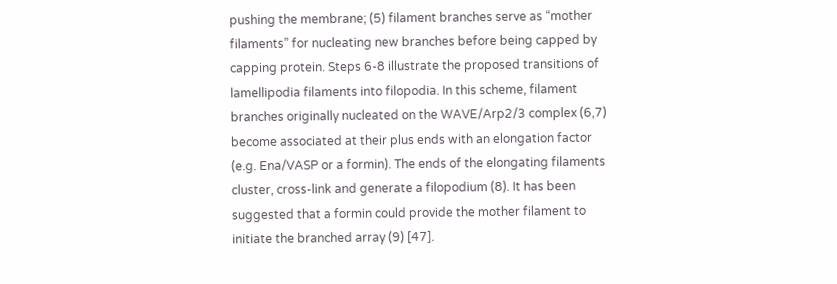pushing the membrane; (5) filament branches serve as “mother filaments” for nucleating new branches before being capped by capping protein. Steps 6-8 illustrate the proposed transitions of lamellipodia filaments into filopodia. In this scheme, filament branches originally nucleated on the WAVE/Arp2/3 complex (6,7) become associated at their plus ends with an elongation factor (e.g. Ena/VASP or a formin). The ends of the elongating filaments cluster, cross-link and generate a filopodium (8). It has been suggested that a formin could provide the mother filament to initiate the branched array (9) [47].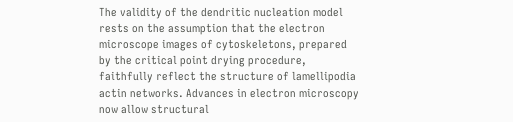The validity of the dendritic nucleation model rests on the assumption that the electron microscope images of cytoskeletons, prepared by the critical point drying procedure, faithfully reflect the structure of lamellipodia actin networks. Advances in electron microscopy now allow structural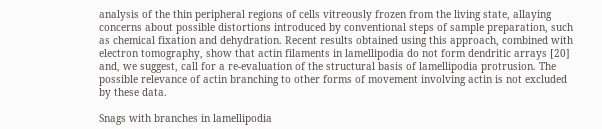analysis of the thin peripheral regions of cells vitreously frozen from the living state, allaying concerns about possible distortions introduced by conventional steps of sample preparation, such as chemical fixation and dehydration. Recent results obtained using this approach, combined with electron tomography, show that actin filaments in lamellipodia do not form dendritic arrays [20] and, we suggest, call for a re-evaluation of the structural basis of lamellipodia protrusion. The possible relevance of actin branching to other forms of movement involving actin is not excluded by these data.

Snags with branches in lamellipodia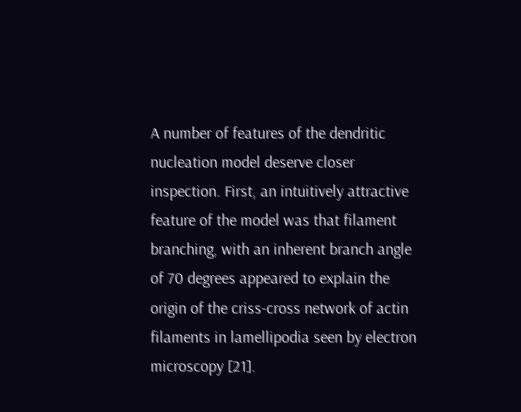A number of features of the dendritic nucleation model deserve closer inspection. First, an intuitively attractive feature of the model was that filament branching, with an inherent branch angle of 70 degrees appeared to explain the origin of the criss-cross network of actin filaments in lamellipodia seen by electron microscopy [21].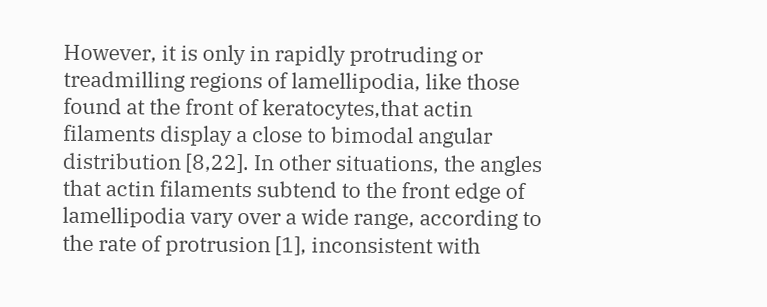However, it is only in rapidly protruding or treadmilling regions of lamellipodia, like those found at the front of keratocytes,that actin filaments display a close to bimodal angular distribution [8,22]. In other situations, the angles that actin filaments subtend to the front edge of lamellipodia vary over a wide range, according to the rate of protrusion [1], inconsistent with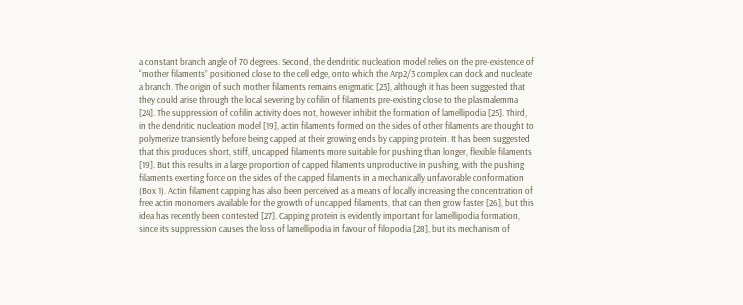a constant branch angle of 70 degrees. Second, the dendritic nucleation model relies on the pre-existence of “mother filaments” positioned close to the cell edge, onto which the Arp2/3 complex can dock and nucleate a branch. The origin of such mother filaments remains enigmatic [23], although it has been suggested that they could arise through the local severing by cofilin of filaments pre-existing close to the plasmalemma [24]. The suppression of cofilin activity does not, however inhibit the formation of lamellipodia [25]. Third, in the dendritic nucleation model [19], actin filaments formed on the sides of other filaments are thought to polymerize transiently before being capped at their growing ends by capping protein. It has been suggested that this produces short, stiff, uncapped filaments more suitable for pushing than longer, flexible filaments [19]. But this results in a large proportion of capped filaments unproductive in pushing, with the pushing filaments exerting force on the sides of the capped filaments in a mechanically unfavorable conformation (Box 1). Actin filament capping has also been perceived as a means of locally increasing the concentration of free actin monomers available for the growth of uncapped filaments, that can then grow faster [26], but this idea has recently been contested [27]. Capping protein is evidently important for lamellipodia formation, since its suppression causes the loss of lamellipodia in favour of filopodia [28], but its mechanism of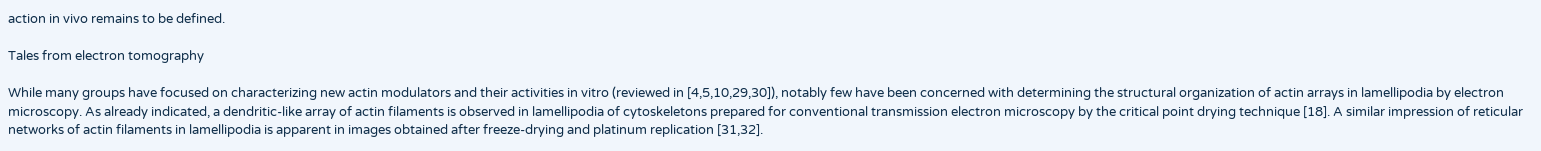action in vivo remains to be defined.

Tales from electron tomography

While many groups have focused on characterizing new actin modulators and their activities in vitro (reviewed in [4,5,10,29,30]), notably few have been concerned with determining the structural organization of actin arrays in lamellipodia by electron microscopy. As already indicated, a dendritic-like array of actin filaments is observed in lamellipodia of cytoskeletons prepared for conventional transmission electron microscopy by the critical point drying technique [18]. A similar impression of reticular networks of actin filaments in lamellipodia is apparent in images obtained after freeze-drying and platinum replication [31,32].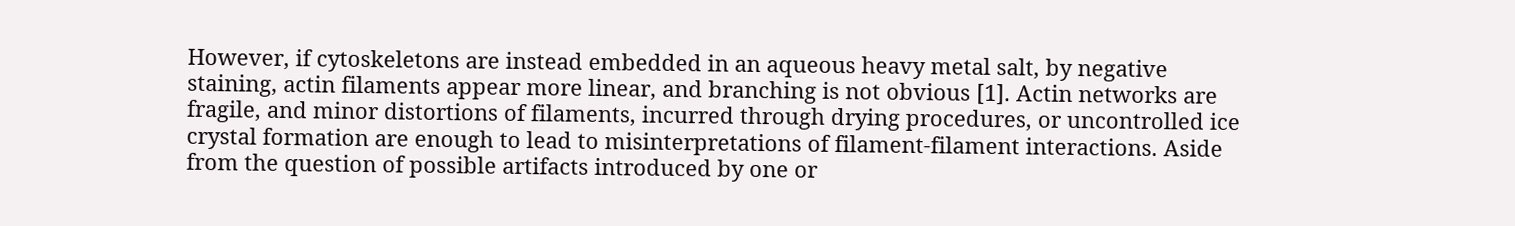However, if cytoskeletons are instead embedded in an aqueous heavy metal salt, by negative staining, actin filaments appear more linear, and branching is not obvious [1]. Actin networks are fragile, and minor distortions of filaments, incurred through drying procedures, or uncontrolled ice crystal formation are enough to lead to misinterpretations of filament-filament interactions. Aside from the question of possible artifacts introduced by one or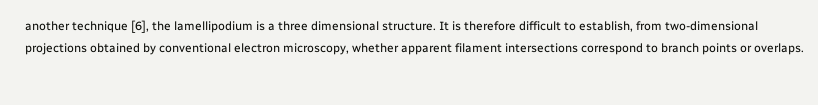another technique [6], the lamellipodium is a three dimensional structure. It is therefore difficult to establish, from two-dimensional projections obtained by conventional electron microscopy, whether apparent filament intersections correspond to branch points or overlaps.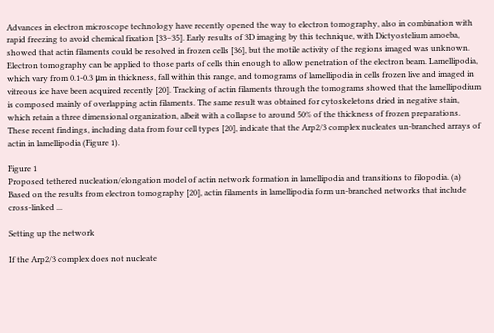Advances in electron microscope technology have recently opened the way to electron tomography, also in combination with rapid freezing to avoid chemical fixation [33–35]. Early results of 3D imaging by this technique, with Dictyostelium amoeba, showed that actin filaments could be resolved in frozen cells [36], but the motile activity of the regions imaged was unknown. Electron tomography can be applied to those parts of cells thin enough to allow penetration of the electron beam. Lamellipodia, which vary from 0.1-0.3 μm in thickness, fall within this range, and tomograms of lamellipodia in cells frozen live and imaged in vitreous ice have been acquired recently [20]. Tracking of actin filaments through the tomograms showed that the lamellipodium is composed mainly of overlapping actin filaments. The same result was obtained for cytoskeletons dried in negative stain, which retain a three dimensional organization, albeit with a collapse to around 50% of the thickness of frozen preparations. These recent findings, including data from four cell types [20], indicate that the Arp2/3 complex nucleates un-branched arrays of actin in lamellipodia (Figure 1).

Figure 1
Proposed tethered nucleation/elongation model of actin network formation in lamellipodia and transitions to filopodia. (a) Based on the results from electron tomography [20], actin filaments in lamellipodia form un-branched networks that include cross-linked ...

Setting up the network

If the Arp2/3 complex does not nucleate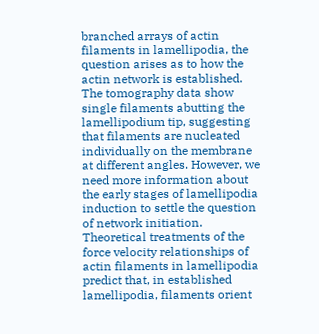branched arrays of actin filaments in lamellipodia, the question arises as to how the actin network is established. The tomography data show single filaments abutting the lamellipodium tip, suggesting that filaments are nucleated individually on the membrane at different angles. However, we need more information about the early stages of lamellipodia induction to settle the question of network initiation. Theoretical treatments of the force velocity relationships of actin filaments in lamellipodia predict that, in established lamellipodia, filaments orient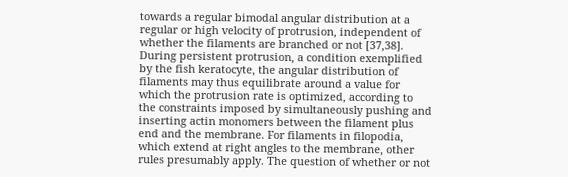towards a regular bimodal angular distribution at a regular or high velocity of protrusion, independent of whether the filaments are branched or not [37,38]. During persistent protrusion, a condition exemplified by the fish keratocyte, the angular distribution of filaments may thus equilibrate around a value for which the protrusion rate is optimized, according to the constraints imposed by simultaneously pushing and inserting actin monomers between the filament plus end and the membrane. For filaments in filopodia, which extend at right angles to the membrane, other rules presumably apply. The question of whether or not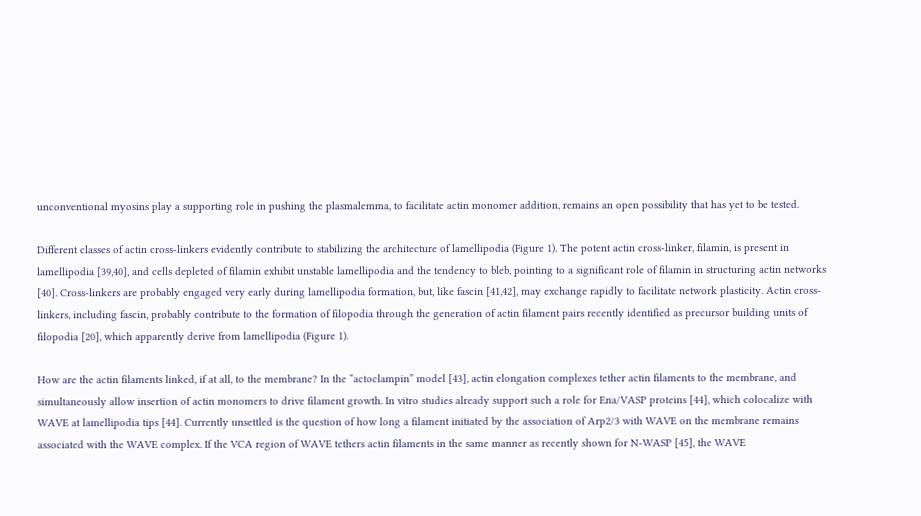unconventional myosins play a supporting role in pushing the plasmalemma, to facilitate actin monomer addition, remains an open possibility that has yet to be tested.

Different classes of actin cross-linkers evidently contribute to stabilizing the architecture of lamellipodia (Figure 1). The potent actin cross-linker, filamin, is present in lamellipodia [39,40], and cells depleted of filamin exhibit unstable lamellipodia and the tendency to bleb, pointing to a significant role of filamin in structuring actin networks [40]. Cross-linkers are probably engaged very early during lamellipodia formation, but, like fascin [41,42], may exchange rapidly to facilitate network plasticity. Actin cross-linkers, including fascin, probably contribute to the formation of filopodia through the generation of actin filament pairs recently identified as precursor building units of filopodia [20], which apparently derive from lamellipodia (Figure 1).

How are the actin filaments linked, if at all, to the membrane? In the “actoclampin” model [43], actin elongation complexes tether actin filaments to the membrane, and simultaneously allow insertion of actin monomers to drive filament growth. In vitro studies already support such a role for Ena/VASP proteins [44], which colocalize with WAVE at lamellipodia tips [44]. Currently unsettled is the question of how long a filament initiated by the association of Arp2/3 with WAVE on the membrane remains associated with the WAVE complex. If the VCA region of WAVE tethers actin filaments in the same manner as recently shown for N-WASP [45], the WAVE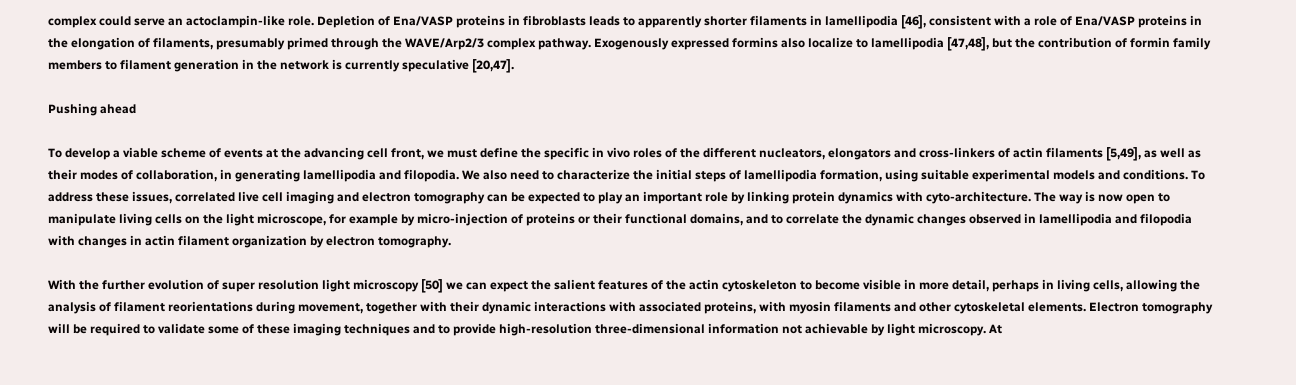complex could serve an actoclampin-like role. Depletion of Ena/VASP proteins in fibroblasts leads to apparently shorter filaments in lamellipodia [46], consistent with a role of Ena/VASP proteins in the elongation of filaments, presumably primed through the WAVE/Arp2/3 complex pathway. Exogenously expressed formins also localize to lamellipodia [47,48], but the contribution of formin family members to filament generation in the network is currently speculative [20,47].

Pushing ahead

To develop a viable scheme of events at the advancing cell front, we must define the specific in vivo roles of the different nucleators, elongators and cross-linkers of actin filaments [5,49], as well as their modes of collaboration, in generating lamellipodia and filopodia. We also need to characterize the initial steps of lamellipodia formation, using suitable experimental models and conditions. To address these issues, correlated live cell imaging and electron tomography can be expected to play an important role by linking protein dynamics with cyto-architecture. The way is now open to manipulate living cells on the light microscope, for example by micro-injection of proteins or their functional domains, and to correlate the dynamic changes observed in lamellipodia and filopodia with changes in actin filament organization by electron tomography.

With the further evolution of super resolution light microscopy [50] we can expect the salient features of the actin cytoskeleton to become visible in more detail, perhaps in living cells, allowing the analysis of filament reorientations during movement, together with their dynamic interactions with associated proteins, with myosin filaments and other cytoskeletal elements. Electron tomography will be required to validate some of these imaging techniques and to provide high-resolution three-dimensional information not achievable by light microscopy. At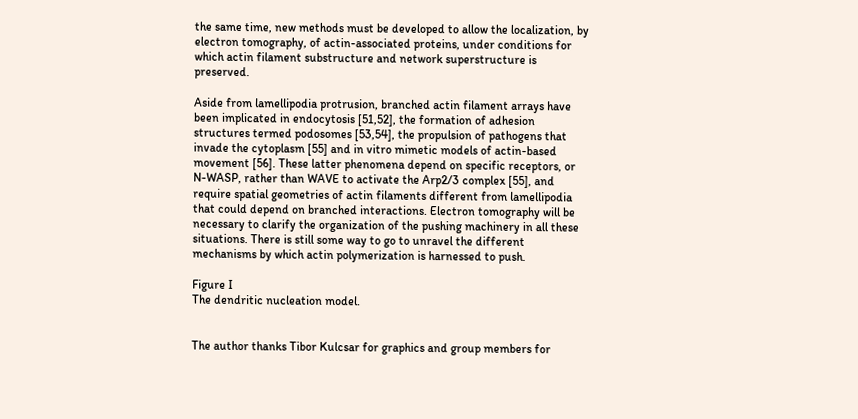the same time, new methods must be developed to allow the localization, by electron tomography, of actin-associated proteins, under conditions for which actin filament substructure and network superstructure is preserved.

Aside from lamellipodia protrusion, branched actin filament arrays have been implicated in endocytosis [51,52], the formation of adhesion structures termed podosomes [53,54], the propulsion of pathogens that invade the cytoplasm [55] and in vitro mimetic models of actin-based movement [56]. These latter phenomena depend on specific receptors, or N-WASP, rather than WAVE to activate the Arp2/3 complex [55], and require spatial geometries of actin filaments different from lamellipodia that could depend on branched interactions. Electron tomography will be necessary to clarify the organization of the pushing machinery in all these situations. There is still some way to go to unravel the different mechanisms by which actin polymerization is harnessed to push.

Figure I
The dendritic nucleation model.


The author thanks Tibor Kulcsar for graphics and group members for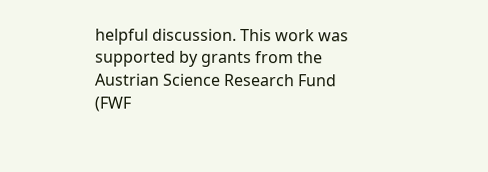helpful discussion. This work was supported by grants from the Austrian Science Research Fund (FWF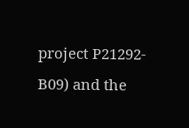project P21292-B09) and the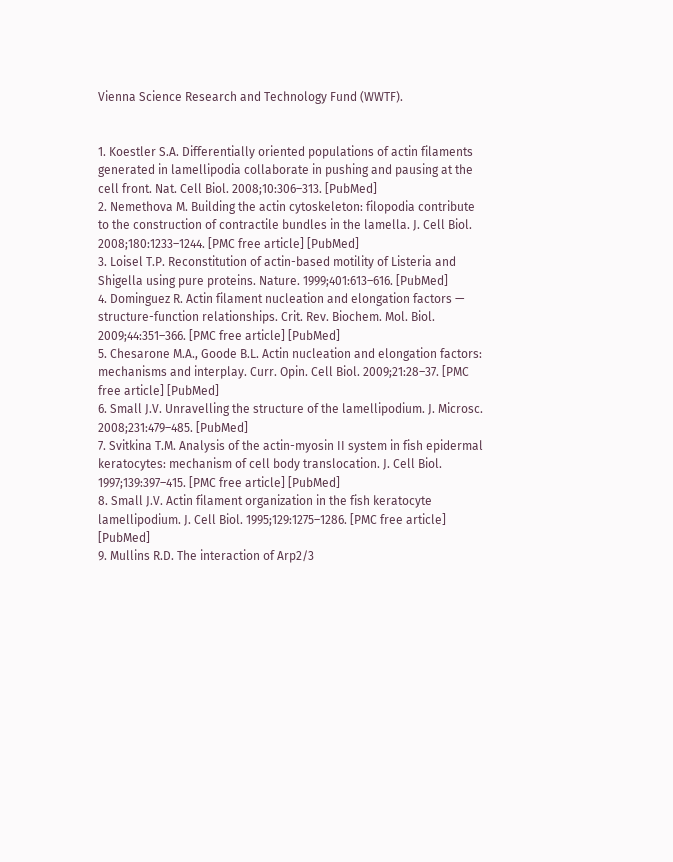Vienna Science Research and Technology Fund (WWTF).


1. Koestler S.A. Differentially oriented populations of actin filaments generated in lamellipodia collaborate in pushing and pausing at the cell front. Nat. Cell Biol. 2008;10:306–313. [PubMed]
2. Nemethova M. Building the actin cytoskeleton: filopodia contribute to the construction of contractile bundles in the lamella. J. Cell Biol. 2008;180:1233–1244. [PMC free article] [PubMed]
3. Loisel T.P. Reconstitution of actin-based motility of Listeria and Shigella using pure proteins. Nature. 1999;401:613–616. [PubMed]
4. Dominguez R. Actin filament nucleation and elongation factors — structure-function relationships. Crit. Rev. Biochem. Mol. Biol. 2009;44:351–366. [PMC free article] [PubMed]
5. Chesarone M.A., Goode B.L. Actin nucleation and elongation factors: mechanisms and interplay. Curr. Opin. Cell Biol. 2009;21:28–37. [PMC free article] [PubMed]
6. Small J.V. Unravelling the structure of the lamellipodium. J. Microsc. 2008;231:479–485. [PubMed]
7. Svitkina T.M. Analysis of the actin-myosin II system in fish epidermal keratocytes: mechanism of cell body translocation. J. Cell Biol. 1997;139:397–415. [PMC free article] [PubMed]
8. Small J.V. Actin filament organization in the fish keratocyte lamellipodium. J. Cell Biol. 1995;129:1275–1286. [PMC free article] [PubMed]
9. Mullins R.D. The interaction of Arp2/3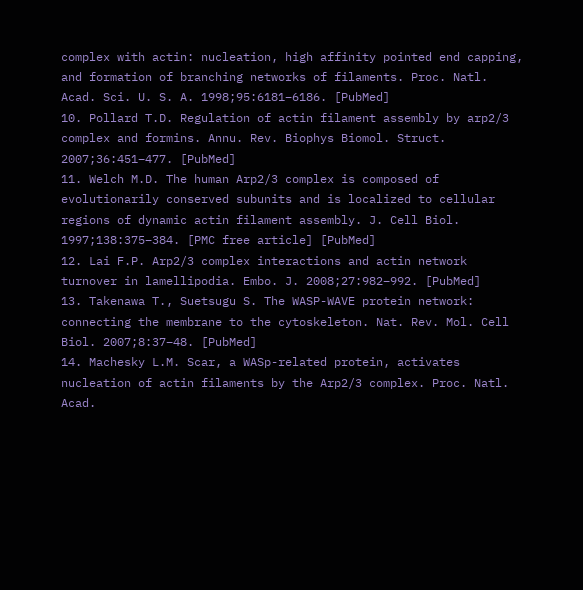complex with actin: nucleation, high affinity pointed end capping, and formation of branching networks of filaments. Proc. Natl. Acad. Sci. U. S. A. 1998;95:6181–6186. [PubMed]
10. Pollard T.D. Regulation of actin filament assembly by arp2/3 complex and formins. Annu. Rev. Biophys Biomol. Struct. 2007;36:451–477. [PubMed]
11. Welch M.D. The human Arp2/3 complex is composed of evolutionarily conserved subunits and is localized to cellular regions of dynamic actin filament assembly. J. Cell Biol. 1997;138:375–384. [PMC free article] [PubMed]
12. Lai F.P. Arp2/3 complex interactions and actin network turnover in lamellipodia. Embo. J. 2008;27:982–992. [PubMed]
13. Takenawa T., Suetsugu S. The WASP-WAVE protein network: connecting the membrane to the cytoskeleton. Nat. Rev. Mol. Cell Biol. 2007;8:37–48. [PubMed]
14. Machesky L.M. Scar, a WASp-related protein, activates nucleation of actin filaments by the Arp2/3 complex. Proc. Natl. Acad.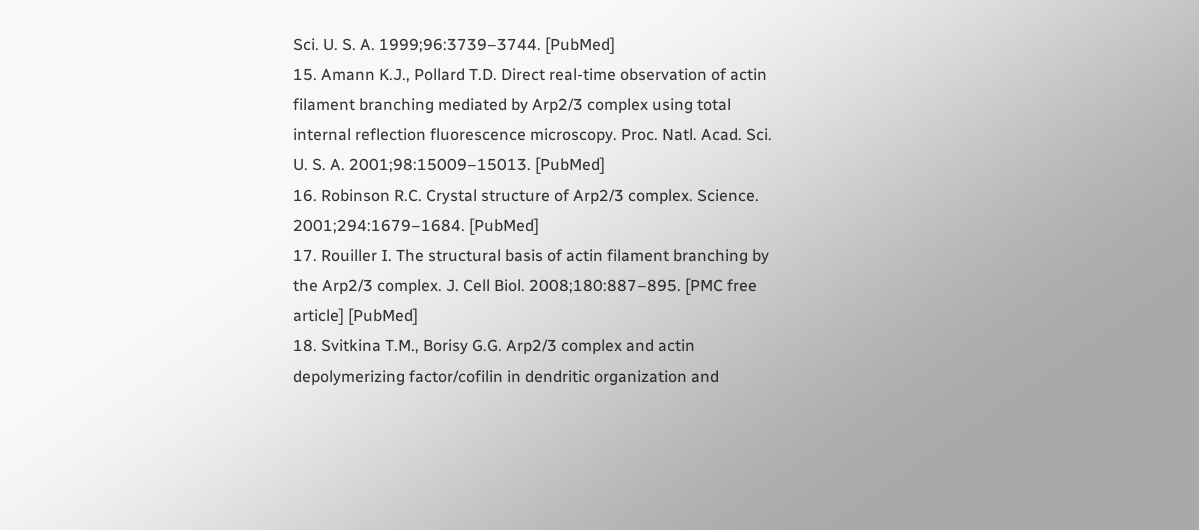Sci. U. S. A. 1999;96:3739–3744. [PubMed]
15. Amann K.J., Pollard T.D. Direct real-time observation of actin filament branching mediated by Arp2/3 complex using total internal reflection fluorescence microscopy. Proc. Natl. Acad. Sci. U. S. A. 2001;98:15009–15013. [PubMed]
16. Robinson R.C. Crystal structure of Arp2/3 complex. Science. 2001;294:1679–1684. [PubMed]
17. Rouiller I. The structural basis of actin filament branching by the Arp2/3 complex. J. Cell Biol. 2008;180:887–895. [PMC free article] [PubMed]
18. Svitkina T.M., Borisy G.G. Arp2/3 complex and actin depolymerizing factor/cofilin in dendritic organization and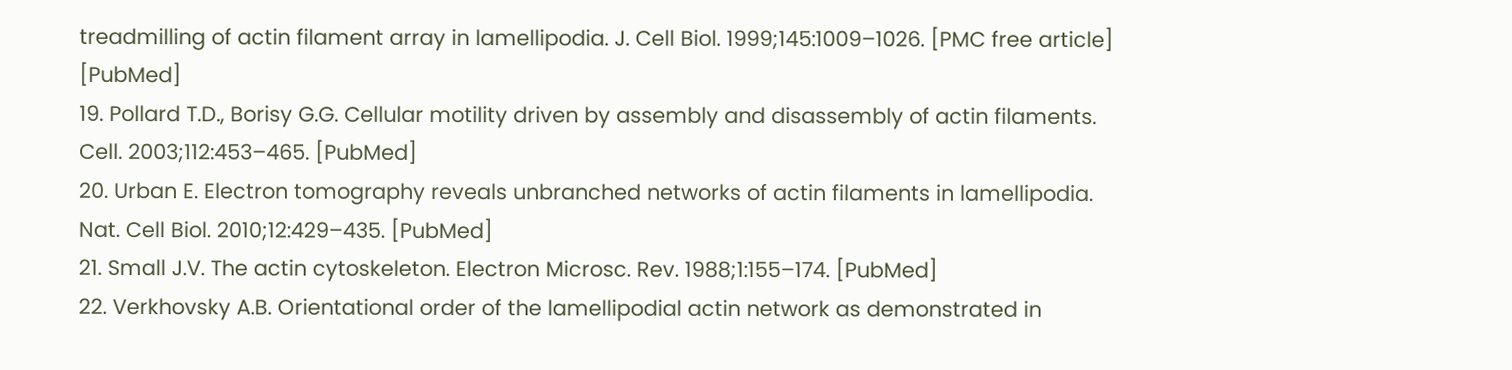treadmilling of actin filament array in lamellipodia. J. Cell Biol. 1999;145:1009–1026. [PMC free article] [PubMed]
19. Pollard T.D., Borisy G.G. Cellular motility driven by assembly and disassembly of actin filaments. Cell. 2003;112:453–465. [PubMed]
20. Urban E. Electron tomography reveals unbranched networks of actin filaments in lamellipodia. Nat. Cell Biol. 2010;12:429–435. [PubMed]
21. Small J.V. The actin cytoskeleton. Electron Microsc. Rev. 1988;1:155–174. [PubMed]
22. Verkhovsky A.B. Orientational order of the lamellipodial actin network as demonstrated in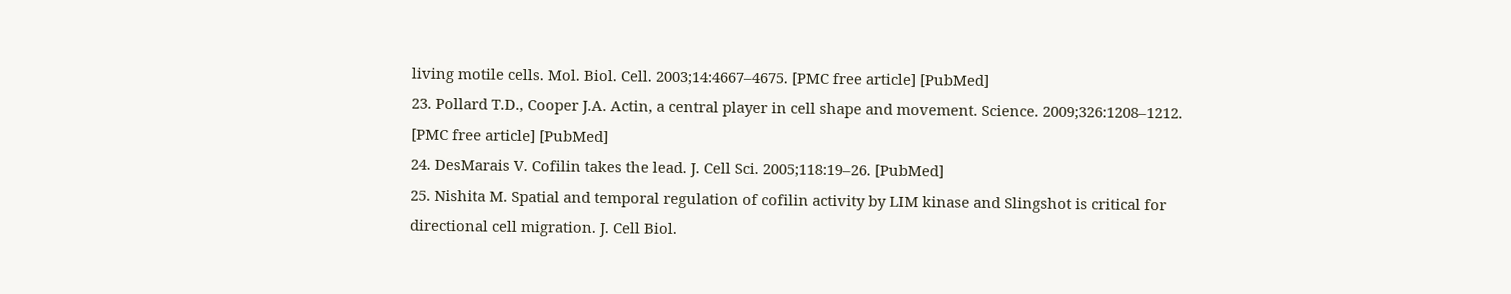living motile cells. Mol. Biol. Cell. 2003;14:4667–4675. [PMC free article] [PubMed]
23. Pollard T.D., Cooper J.A. Actin, a central player in cell shape and movement. Science. 2009;326:1208–1212. [PMC free article] [PubMed]
24. DesMarais V. Cofilin takes the lead. J. Cell Sci. 2005;118:19–26. [PubMed]
25. Nishita M. Spatial and temporal regulation of cofilin activity by LIM kinase and Slingshot is critical for directional cell migration. J. Cell Biol.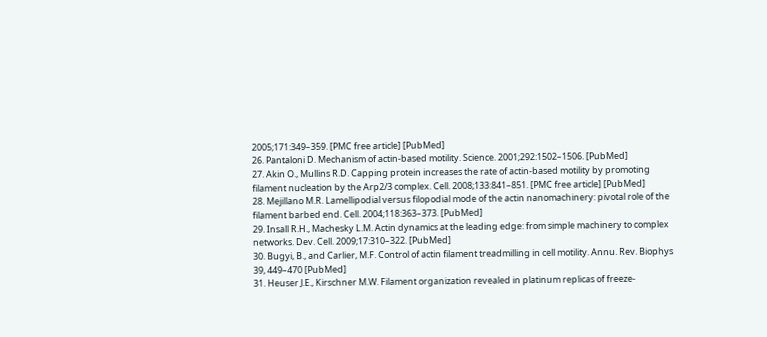2005;171:349–359. [PMC free article] [PubMed]
26. Pantaloni D. Mechanism of actin-based motility. Science. 2001;292:1502–1506. [PubMed]
27. Akin O., Mullins R.D. Capping protein increases the rate of actin-based motility by promoting filament nucleation by the Arp2/3 complex. Cell. 2008;133:841–851. [PMC free article] [PubMed]
28. Mejillano M.R. Lamellipodial versus filopodial mode of the actin nanomachinery: pivotal role of the filament barbed end. Cell. 2004;118:363–373. [PubMed]
29. Insall R.H., Machesky L.M. Actin dynamics at the leading edge: from simple machinery to complex networks. Dev. Cell. 2009;17:310–322. [PubMed]
30. Bugyi, B., and Carlier, M.F. Control of actin filament treadmilling in cell motility. Annu. Rev. Biophys 39, 449–470 [PubMed]
31. Heuser J.E., Kirschner M.W. Filament organization revealed in platinum replicas of freeze-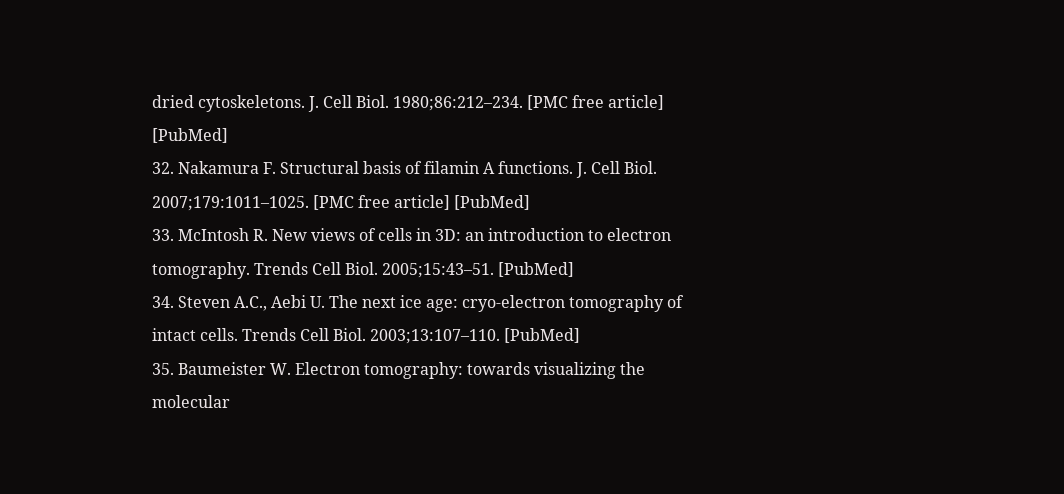dried cytoskeletons. J. Cell Biol. 1980;86:212–234. [PMC free article] [PubMed]
32. Nakamura F. Structural basis of filamin A functions. J. Cell Biol. 2007;179:1011–1025. [PMC free article] [PubMed]
33. McIntosh R. New views of cells in 3D: an introduction to electron tomography. Trends Cell Biol. 2005;15:43–51. [PubMed]
34. Steven A.C., Aebi U. The next ice age: cryo-electron tomography of intact cells. Trends Cell Biol. 2003;13:107–110. [PubMed]
35. Baumeister W. Electron tomography: towards visualizing the molecular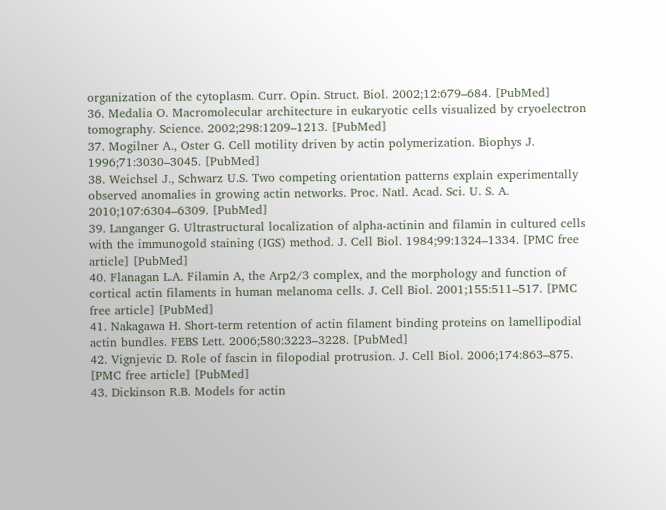organization of the cytoplasm. Curr. Opin. Struct. Biol. 2002;12:679–684. [PubMed]
36. Medalia O. Macromolecular architecture in eukaryotic cells visualized by cryoelectron tomography. Science. 2002;298:1209–1213. [PubMed]
37. Mogilner A., Oster G. Cell motility driven by actin polymerization. Biophys J. 1996;71:3030–3045. [PubMed]
38. Weichsel J., Schwarz U.S. Two competing orientation patterns explain experimentally observed anomalies in growing actin networks. Proc. Natl. Acad. Sci. U. S. A. 2010;107:6304–6309. [PubMed]
39. Langanger G. Ultrastructural localization of alpha-actinin and filamin in cultured cells with the immunogold staining (IGS) method. J. Cell Biol. 1984;99:1324–1334. [PMC free article] [PubMed]
40. Flanagan L.A. Filamin A, the Arp2/3 complex, and the morphology and function of cortical actin filaments in human melanoma cells. J. Cell Biol. 2001;155:511–517. [PMC free article] [PubMed]
41. Nakagawa H. Short-term retention of actin filament binding proteins on lamellipodial actin bundles. FEBS Lett. 2006;580:3223–3228. [PubMed]
42. Vignjevic D. Role of fascin in filopodial protrusion. J. Cell Biol. 2006;174:863–875. [PMC free article] [PubMed]
43. Dickinson R.B. Models for actin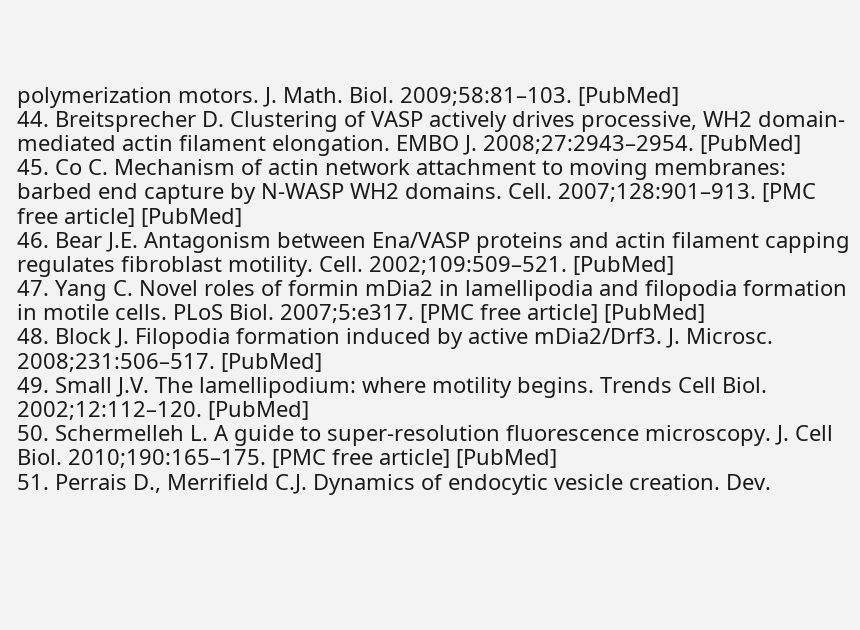polymerization motors. J. Math. Biol. 2009;58:81–103. [PubMed]
44. Breitsprecher D. Clustering of VASP actively drives processive, WH2 domain-mediated actin filament elongation. EMBO J. 2008;27:2943–2954. [PubMed]
45. Co C. Mechanism of actin network attachment to moving membranes: barbed end capture by N-WASP WH2 domains. Cell. 2007;128:901–913. [PMC free article] [PubMed]
46. Bear J.E. Antagonism between Ena/VASP proteins and actin filament capping regulates fibroblast motility. Cell. 2002;109:509–521. [PubMed]
47. Yang C. Novel roles of formin mDia2 in lamellipodia and filopodia formation in motile cells. PLoS Biol. 2007;5:e317. [PMC free article] [PubMed]
48. Block J. Filopodia formation induced by active mDia2/Drf3. J. Microsc. 2008;231:506–517. [PubMed]
49. Small J.V. The lamellipodium: where motility begins. Trends Cell Biol. 2002;12:112–120. [PubMed]
50. Schermelleh L. A guide to super-resolution fluorescence microscopy. J. Cell Biol. 2010;190:165–175. [PMC free article] [PubMed]
51. Perrais D., Merrifield C.J. Dynamics of endocytic vesicle creation. Dev.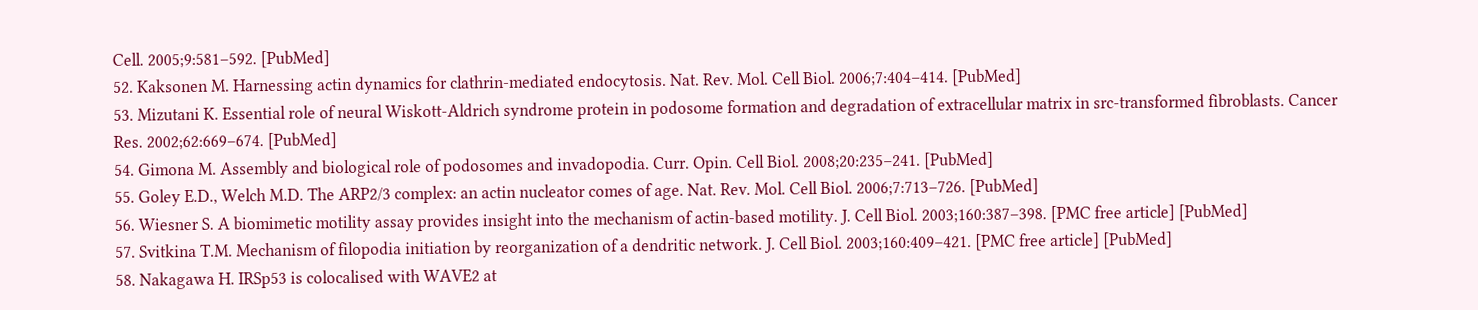Cell. 2005;9:581–592. [PubMed]
52. Kaksonen M. Harnessing actin dynamics for clathrin-mediated endocytosis. Nat. Rev. Mol. Cell Biol. 2006;7:404–414. [PubMed]
53. Mizutani K. Essential role of neural Wiskott-Aldrich syndrome protein in podosome formation and degradation of extracellular matrix in src-transformed fibroblasts. Cancer Res. 2002;62:669–674. [PubMed]
54. Gimona M. Assembly and biological role of podosomes and invadopodia. Curr. Opin. Cell Biol. 2008;20:235–241. [PubMed]
55. Goley E.D., Welch M.D. The ARP2/3 complex: an actin nucleator comes of age. Nat. Rev. Mol. Cell Biol. 2006;7:713–726. [PubMed]
56. Wiesner S. A biomimetic motility assay provides insight into the mechanism of actin-based motility. J. Cell Biol. 2003;160:387–398. [PMC free article] [PubMed]
57. Svitkina T.M. Mechanism of filopodia initiation by reorganization of a dendritic network. J. Cell Biol. 2003;160:409–421. [PMC free article] [PubMed]
58. Nakagawa H. IRSp53 is colocalised with WAVE2 at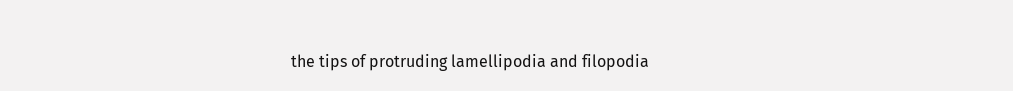the tips of protruding lamellipodia and filopodia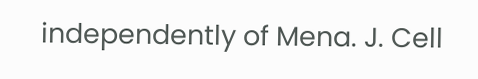independently of Mena. J. Cell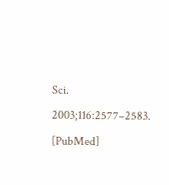Sci. 2003;116:2577–2583. [PubMed]